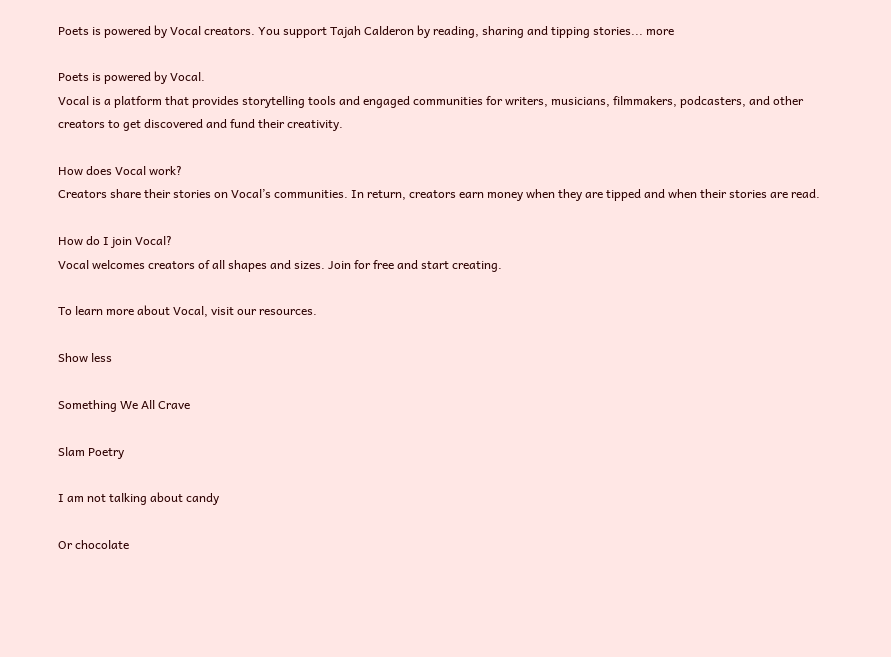Poets is powered by Vocal creators. You support Tajah Calderon by reading, sharing and tipping stories... more

Poets is powered by Vocal.
Vocal is a platform that provides storytelling tools and engaged communities for writers, musicians, filmmakers, podcasters, and other creators to get discovered and fund their creativity.

How does Vocal work?
Creators share their stories on Vocal’s communities. In return, creators earn money when they are tipped and when their stories are read.

How do I join Vocal?
Vocal welcomes creators of all shapes and sizes. Join for free and start creating.

To learn more about Vocal, visit our resources.

Show less

Something We All Crave

Slam Poetry

I am not talking about candy

Or chocolate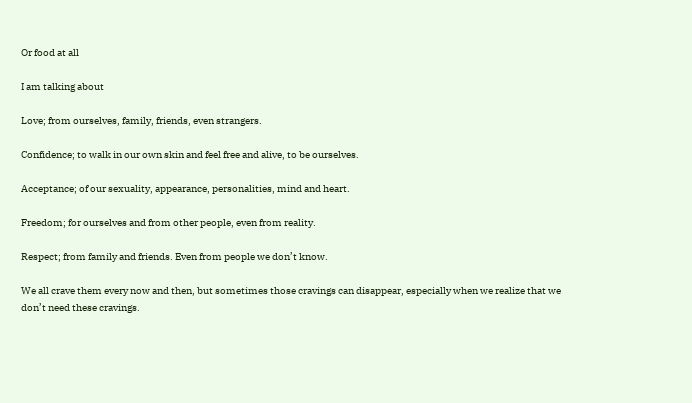Or food at all

I am talking about

Love; from ourselves, family, friends, even strangers.

Confidence; to walk in our own skin and feel free and alive, to be ourselves.

Acceptance; of our sexuality, appearance, personalities, mind and heart.

Freedom; for ourselves and from other people, even from reality.

Respect; from family and friends. Even from people we don’t know.

We all crave them every now and then, but sometimes those cravings can disappear, especially when we realize that we don’t need these cravings.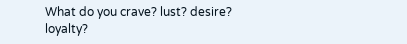What do you crave? lust? desire? loyalty?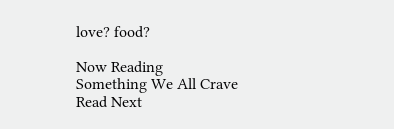love? food?

Now Reading
Something We All Crave
Read Next